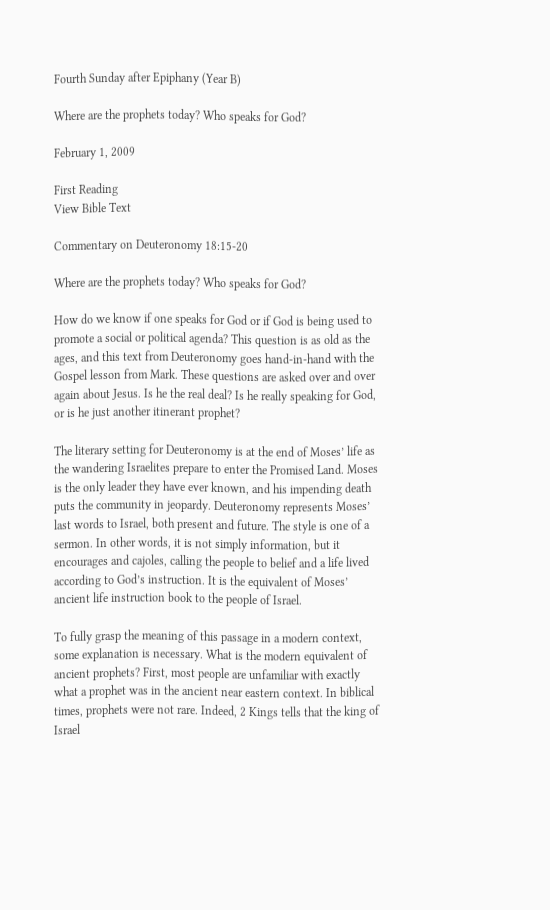Fourth Sunday after Epiphany (Year B)

Where are the prophets today? Who speaks for God?

February 1, 2009

First Reading
View Bible Text

Commentary on Deuteronomy 18:15-20

Where are the prophets today? Who speaks for God?

How do we know if one speaks for God or if God is being used to promote a social or political agenda? This question is as old as the ages, and this text from Deuteronomy goes hand-in-hand with the Gospel lesson from Mark. These questions are asked over and over again about Jesus. Is he the real deal? Is he really speaking for God, or is he just another itinerant prophet?

The literary setting for Deuteronomy is at the end of Moses’ life as the wandering Israelites prepare to enter the Promised Land. Moses is the only leader they have ever known, and his impending death puts the community in jeopardy. Deuteronomy represents Moses’ last words to Israel, both present and future. The style is one of a sermon. In other words, it is not simply information, but it encourages and cajoles, calling the people to belief and a life lived according to God’s instruction. It is the equivalent of Moses’ ancient life instruction book to the people of Israel.

To fully grasp the meaning of this passage in a modern context, some explanation is necessary. What is the modern equivalent of ancient prophets? First, most people are unfamiliar with exactly what a prophet was in the ancient near eastern context. In biblical times, prophets were not rare. Indeed, 2 Kings tells that the king of Israel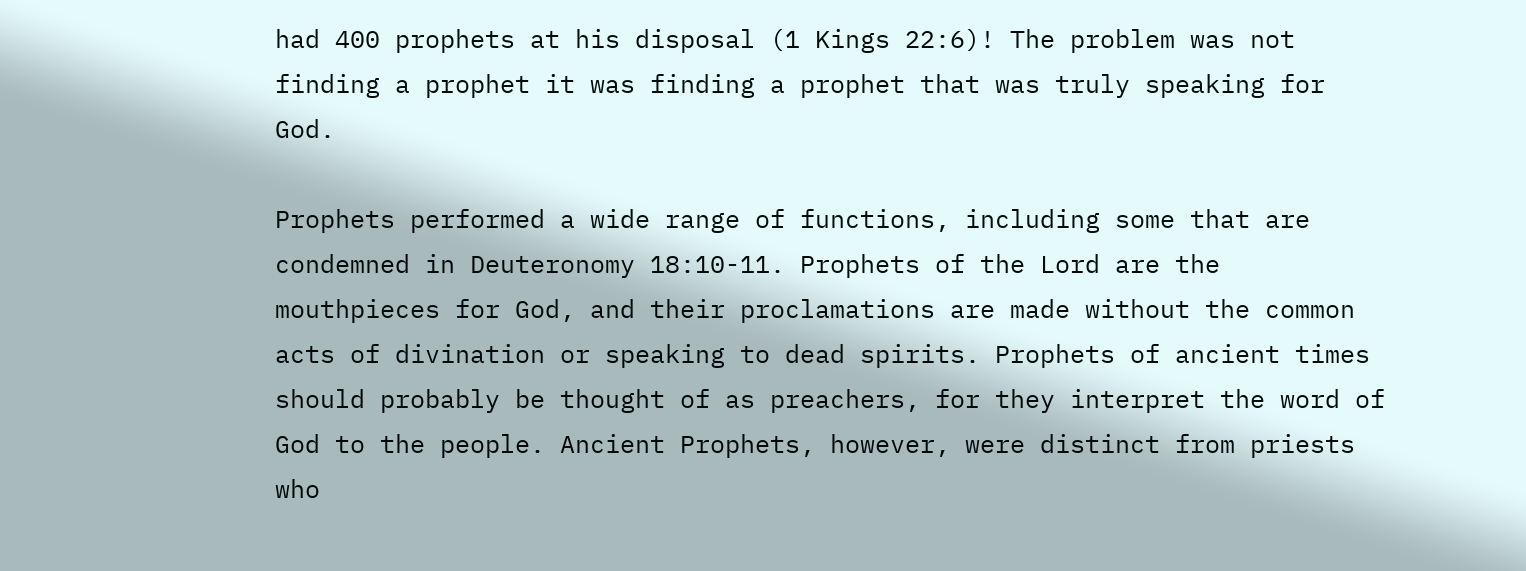had 400 prophets at his disposal (1 Kings 22:6)! The problem was not finding a prophet it was finding a prophet that was truly speaking for God.

Prophets performed a wide range of functions, including some that are condemned in Deuteronomy 18:10-11. Prophets of the Lord are the mouthpieces for God, and their proclamations are made without the common acts of divination or speaking to dead spirits. Prophets of ancient times should probably be thought of as preachers, for they interpret the word of God to the people. Ancient Prophets, however, were distinct from priests who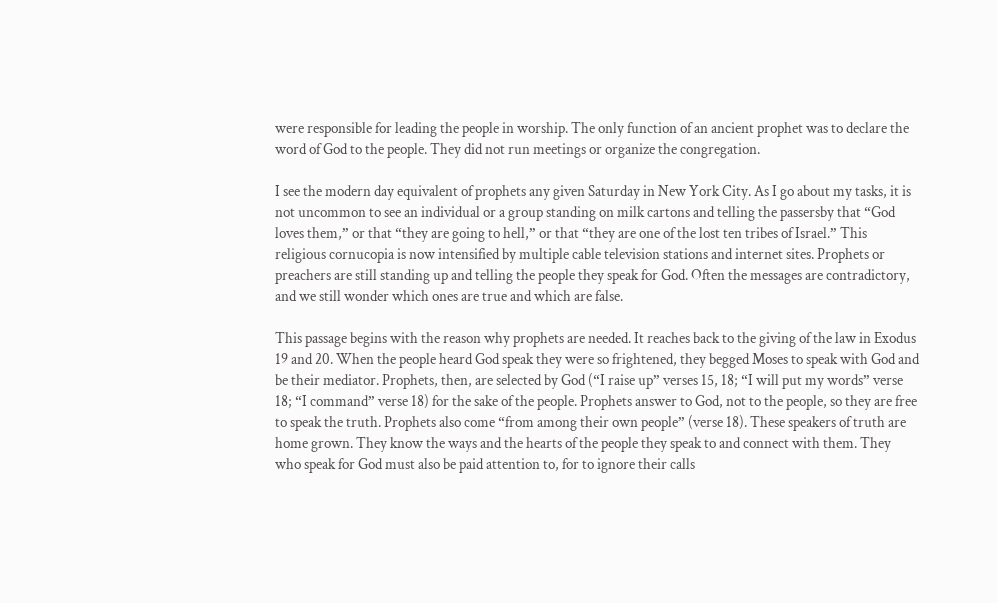were responsible for leading the people in worship. The only function of an ancient prophet was to declare the word of God to the people. They did not run meetings or organize the congregation.

I see the modern day equivalent of prophets any given Saturday in New York City. As I go about my tasks, it is not uncommon to see an individual or a group standing on milk cartons and telling the passersby that “God loves them,” or that “they are going to hell,” or that “they are one of the lost ten tribes of Israel.” This religious cornucopia is now intensified by multiple cable television stations and internet sites. Prophets or preachers are still standing up and telling the people they speak for God. Often the messages are contradictory, and we still wonder which ones are true and which are false.

This passage begins with the reason why prophets are needed. It reaches back to the giving of the law in Exodus 19 and 20. When the people heard God speak they were so frightened, they begged Moses to speak with God and be their mediator. Prophets, then, are selected by God (“I raise up” verses 15, 18; “I will put my words” verse 18; “I command” verse 18) for the sake of the people. Prophets answer to God, not to the people, so they are free to speak the truth. Prophets also come “from among their own people” (verse 18). These speakers of truth are home grown. They know the ways and the hearts of the people they speak to and connect with them. They who speak for God must also be paid attention to, for to ignore their calls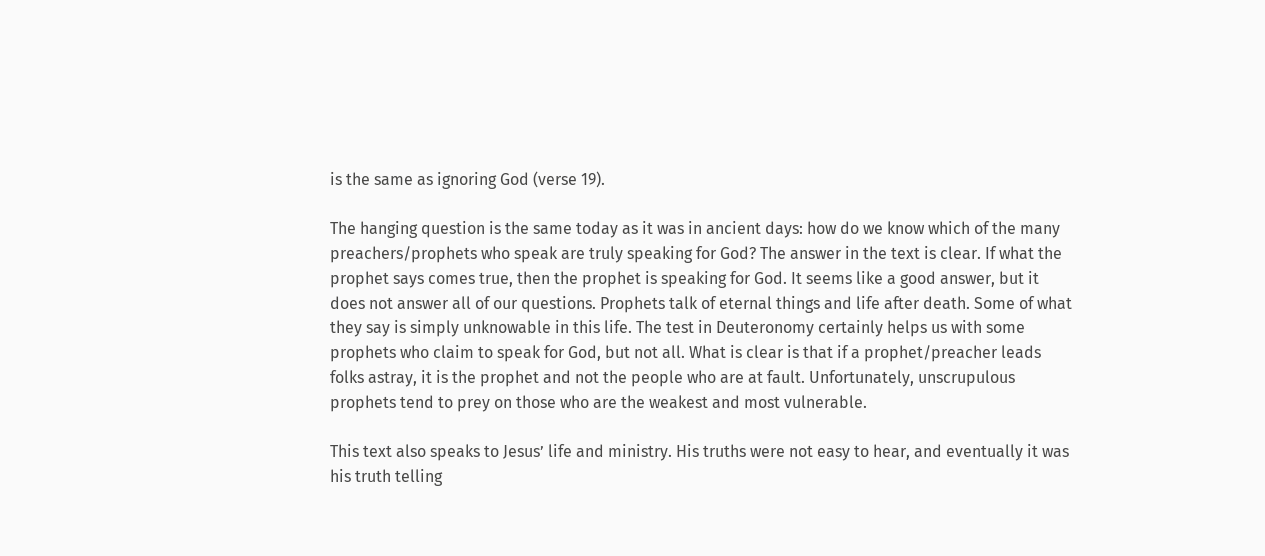is the same as ignoring God (verse 19).

The hanging question is the same today as it was in ancient days: how do we know which of the many preachers/prophets who speak are truly speaking for God? The answer in the text is clear. If what the prophet says comes true, then the prophet is speaking for God. It seems like a good answer, but it does not answer all of our questions. Prophets talk of eternal things and life after death. Some of what they say is simply unknowable in this life. The test in Deuteronomy certainly helps us with some prophets who claim to speak for God, but not all. What is clear is that if a prophet/preacher leads folks astray, it is the prophet and not the people who are at fault. Unfortunately, unscrupulous prophets tend to prey on those who are the weakest and most vulnerable.

This text also speaks to Jesus’ life and ministry. His truths were not easy to hear, and eventually it was his truth telling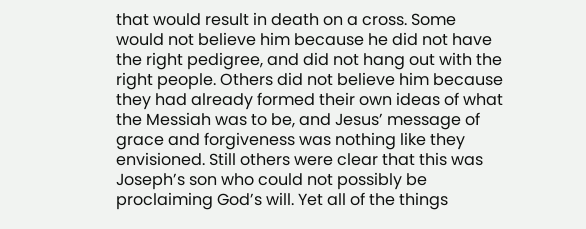that would result in death on a cross. Some would not believe him because he did not have the right pedigree, and did not hang out with the right people. Others did not believe him because they had already formed their own ideas of what the Messiah was to be, and Jesus’ message of grace and forgiveness was nothing like they envisioned. Still others were clear that this was Joseph’s son who could not possibly be proclaiming God’s will. Yet all of the things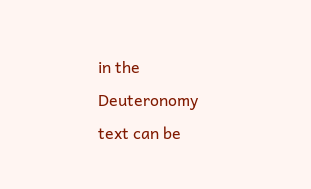in the Deuteronomy text can be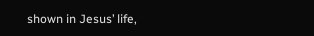shown in Jesus’ life,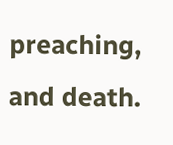preaching, and death.